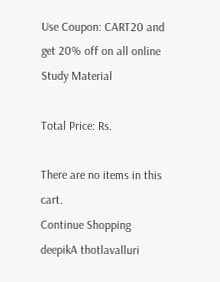Use Coupon: CART20 and get 20% off on all online Study Material

Total Price: Rs.

There are no items in this cart.
Continue Shopping
deepikA thotlavalluri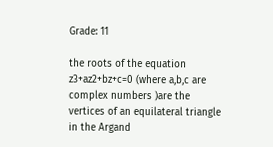Grade: 11

the roots of the equation z3+az2+bz+c=0 (where a,b,c are complex numbers )are the vertices of an equilateral triangle in the Argand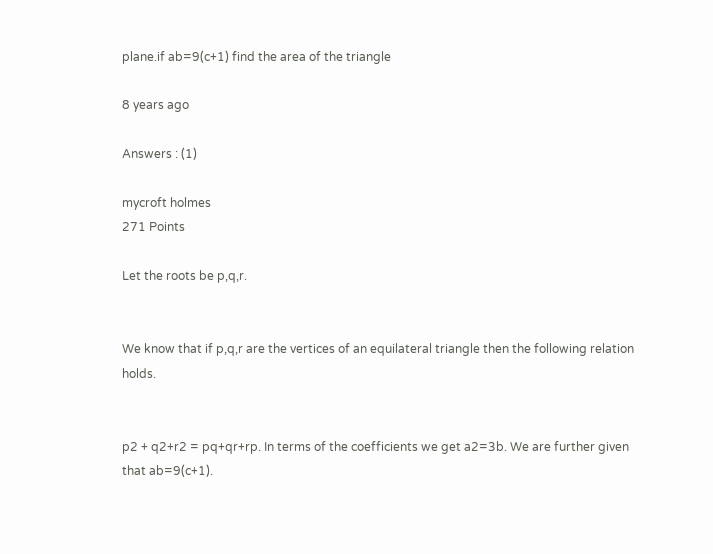plane.if ab=9(c+1) find the area of the triangle

8 years ago

Answers : (1)

mycroft holmes
271 Points

Let the roots be p,q,r.


We know that if p,q,r are the vertices of an equilateral triangle then the following relation holds.


p2 + q2+r2 = pq+qr+rp. In terms of the coefficients we get a2=3b. We are further given that ab=9(c+1).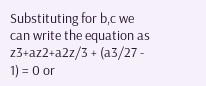Substituting for b,c we can write the equation as z3+az2+a2z/3 + (a3/27 - 1) = 0 or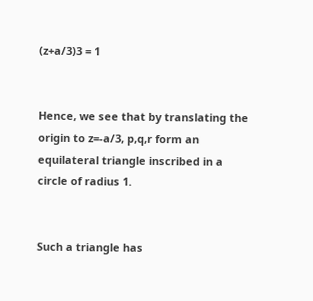(z+a/3)3 = 1


Hence, we see that by translating the origin to z=-a/3, p,q,r form an equilateral triangle inscribed in a circle of radius 1.


Such a triangle has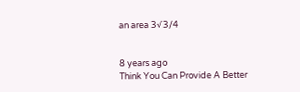an area 3√3/4


8 years ago
Think You Can Provide A Better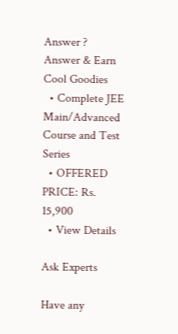Answer ?
Answer & Earn Cool Goodies
  • Complete JEE Main/Advanced Course and Test Series
  • OFFERED PRICE: Rs. 15,900
  • View Details

Ask Experts

Have any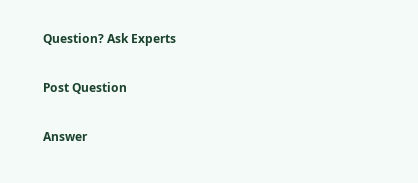Question? Ask Experts

Post Question

Answer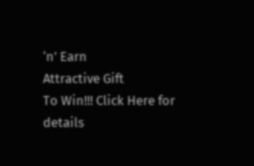‘n’ Earn
Attractive Gift
To Win!!! Click Here for details